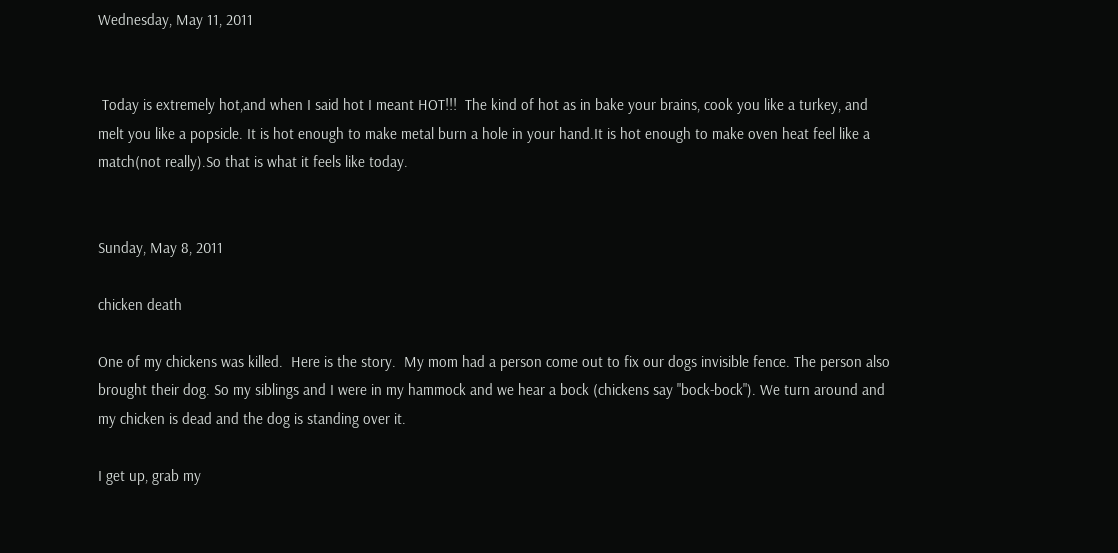Wednesday, May 11, 2011


 Today is extremely hot,and when I said hot I meant HOT!!!  The kind of hot as in bake your brains, cook you like a turkey, and melt you like a popsicle. It is hot enough to make metal burn a hole in your hand.It is hot enough to make oven heat feel like a match(not really).So that is what it feels like today.


Sunday, May 8, 2011

chicken death

One of my chickens was killed.  Here is the story.  My mom had a person come out to fix our dogs invisible fence. The person also brought their dog. So my siblings and I were in my hammock and we hear a bock (chickens say "bock-bock"). We turn around and my chicken is dead and the dog is standing over it.

I get up, grab my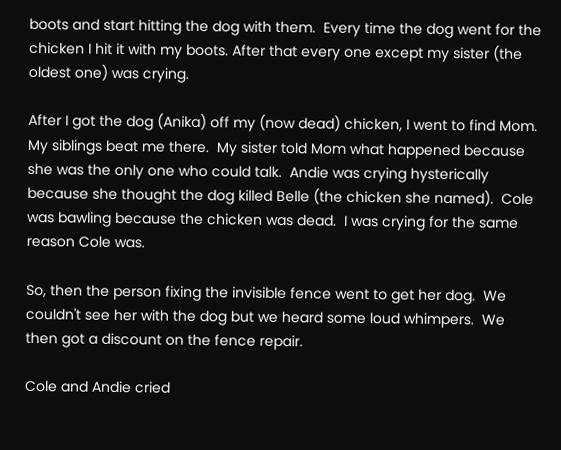boots and start hitting the dog with them.  Every time the dog went for the chicken I hit it with my boots. After that every one except my sister (the oldest one) was crying.

After I got the dog (Anika) off my (now dead) chicken, I went to find Mom.  My siblings beat me there.  My sister told Mom what happened because she was the only one who could talk.  Andie was crying hysterically because she thought the dog killed Belle (the chicken she named).  Cole was bawling because the chicken was dead.  I was crying for the same reason Cole was.

So, then the person fixing the invisible fence went to get her dog.  We couldn't see her with the dog but we heard some loud whimpers.  We then got a discount on the fence repair.

Cole and Andie cried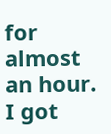for almost an hour.  I got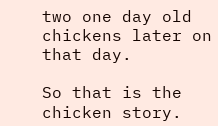two one day old chickens later on that day.

So that is the chicken story.